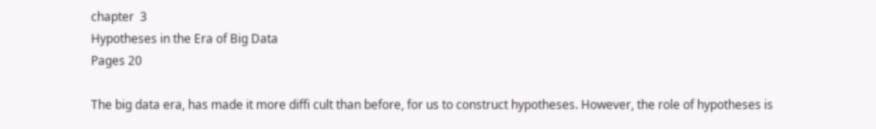chapter  3
Hypotheses in the Era of Big Data
Pages 20

The big data era, has made it more diffi cult than before, for us to construct hypotheses. However, the role of hypotheses is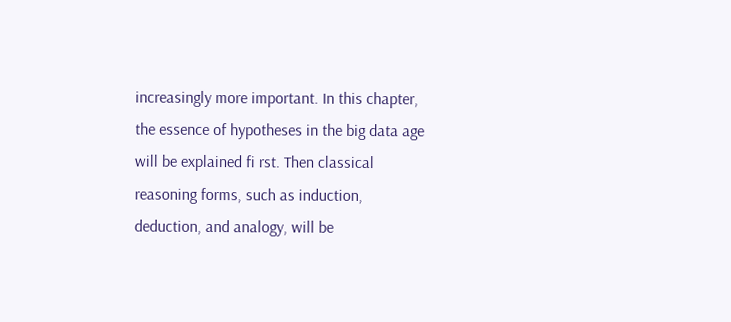increasingly more important. In this chapter, the essence of hypotheses in the big data age will be explained fi rst. Then classical reasoning forms, such as induction, deduction, and analogy, will be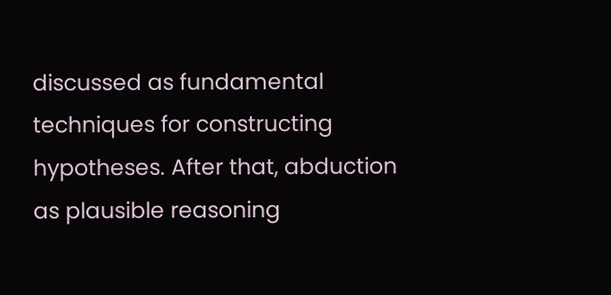discussed as fundamental techniques for constructing hypotheses. After that, abduction as plausible reasoning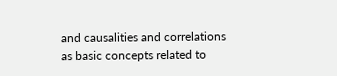and causalities and correlations as basic concepts related to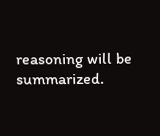reasoning will be summarized.